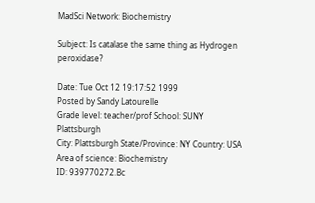MadSci Network: Biochemistry

Subject: Is catalase the same thing as Hydrogen peroxidase?

Date: Tue Oct 12 19:17:52 1999
Posted by Sandy Latourelle
Grade level: teacher/prof School: SUNY Plattsburgh
City: Plattsburgh State/Province: NY Country: USA
Area of science: Biochemistry
ID: 939770272.Bc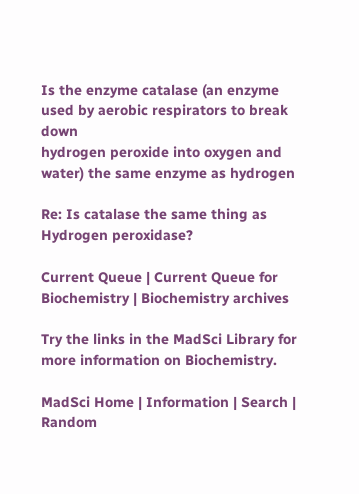Is the enzyme catalase (an enzyme used by aerobic respirators to break down
hydrogen peroxide into oxygen and water) the same enzyme as hydrogen

Re: Is catalase the same thing as Hydrogen peroxidase?

Current Queue | Current Queue for Biochemistry | Biochemistry archives

Try the links in the MadSci Library for more information on Biochemistry.

MadSci Home | Information | Search | Random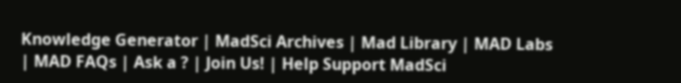Knowledge Generator | MadSci Archives | Mad Library | MAD Labs | MAD FAQs | Ask a ? | Join Us! | Help Support MadSci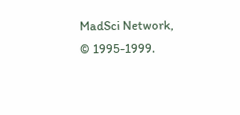MadSci Network,
© 1995-1999.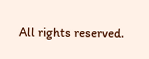All rights reserved.